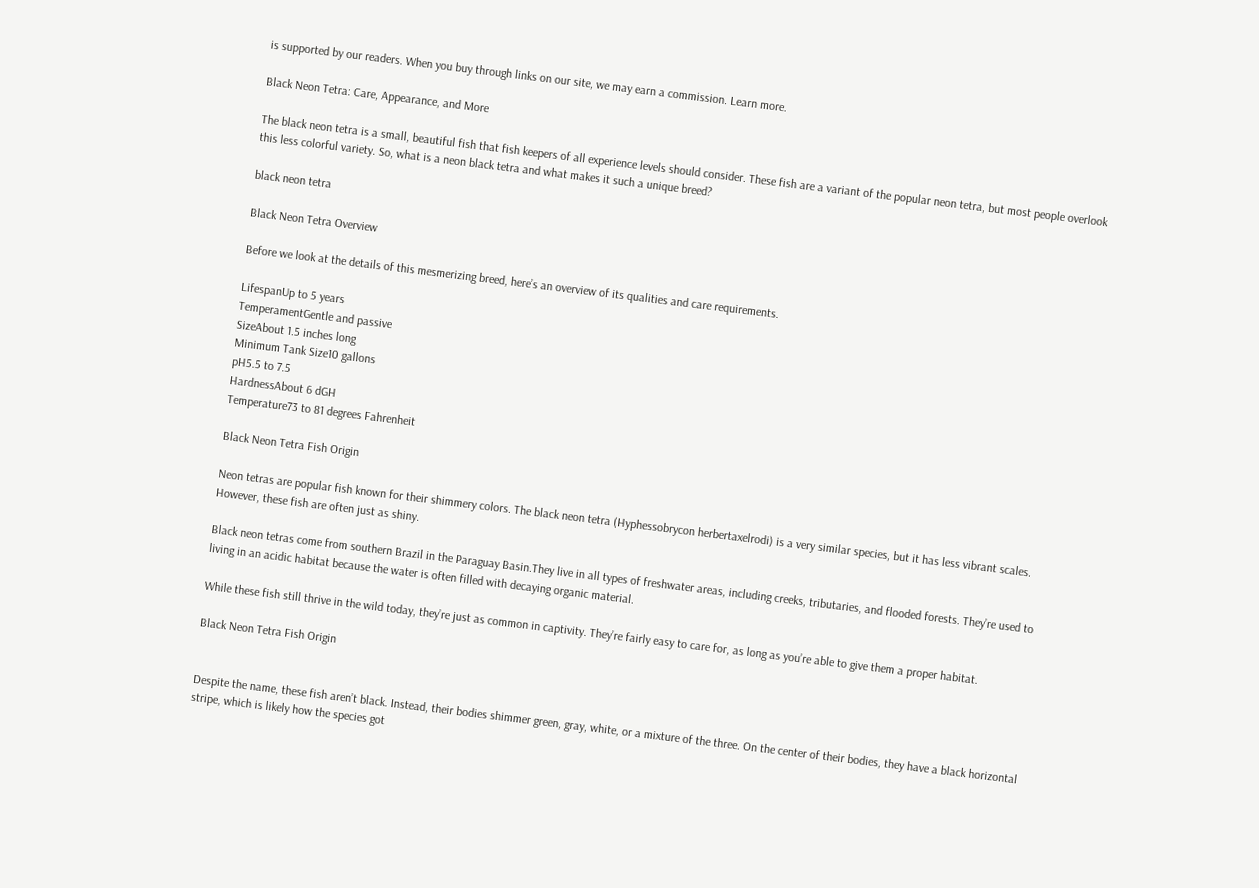is supported by our readers. When you buy through links on our site, we may earn a commission. Learn more.

Black Neon Tetra: Care, Appearance, and More

The black neon tetra is a small, beautiful fish that fish keepers of all experience levels should consider. These fish are a variant of the popular neon tetra, but most people overlook this less colorful variety. So, what is a neon black tetra and what makes it such a unique breed?

black neon tetra

Black Neon Tetra Overview

Before we look at the details of this mesmerizing breed, here’s an overview of its qualities and care requirements.

LifespanUp to 5 years
TemperamentGentle and passive
SizeAbout 1.5 inches long
Minimum Tank Size10 gallons
pH5.5 to 7.5
HardnessAbout 6 dGH
Temperature73 to 81 degrees Fahrenheit

Black Neon Tetra Fish Origin

Neon tetras are popular fish known for their shimmery colors. The black neon tetra (Hyphessobrycon herbertaxelrodi) is a very similar species, but it has less vibrant scales. However, these fish are often just as shiny.

Black neon tetras come from southern Brazil in the Paraguay Basin.They live in all types of freshwater areas, including creeks, tributaries, and flooded forests. They’re used to living in an acidic habitat because the water is often filled with decaying organic material.

While these fish still thrive in the wild today, they’re just as common in captivity. They’re fairly easy to care for, as long as you’re able to give them a proper habitat.

Black Neon Tetra Fish Origin


Despite the name, these fish aren’t black. Instead, their bodies shimmer green, gray, white, or a mixture of the three. On the center of their bodies, they have a black horizontal stripe, which is likely how the species got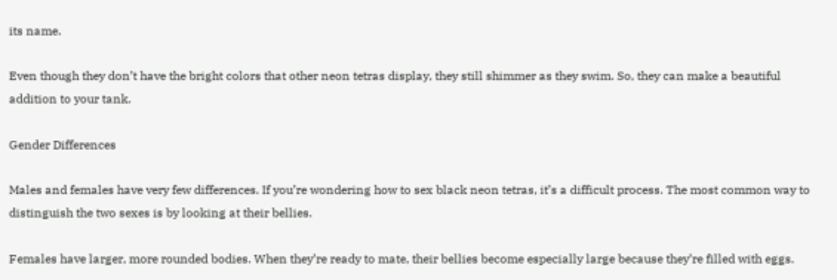its name.

Even though they don’t have the bright colors that other neon tetras display, they still shimmer as they swim. So, they can make a beautiful addition to your tank.

Gender Differences

Males and females have very few differences. If you’re wondering how to sex black neon tetras, it’s a difficult process. The most common way to distinguish the two sexes is by looking at their bellies.

Females have larger, more rounded bodies. When they’re ready to mate, their bellies become especially large because they’re filled with eggs.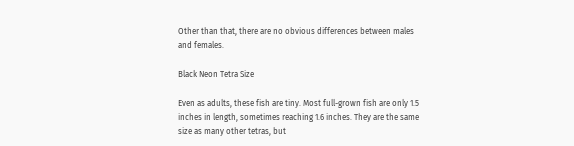Other than that, there are no obvious differences between males and females.

Black Neon Tetra Size

Even as adults, these fish are tiny. Most full-grown fish are only 1.5 inches in length, sometimes reaching 1.6 inches. They are the same size as many other tetras, but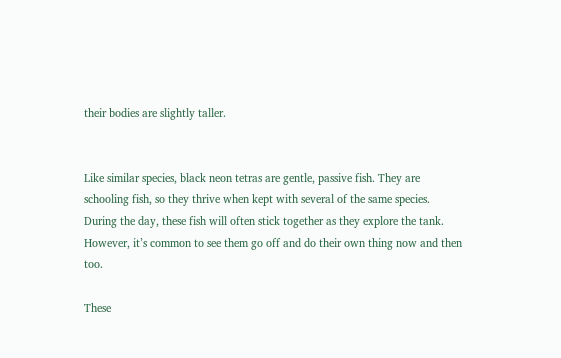their bodies are slightly taller.


Like similar species, black neon tetras are gentle, passive fish. They are schooling fish, so they thrive when kept with several of the same species. During the day, these fish will often stick together as they explore the tank. However, it’s common to see them go off and do their own thing now and then too.

These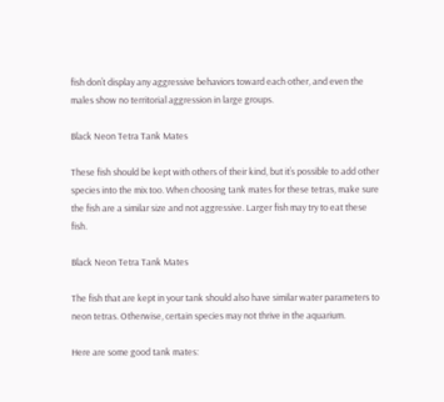fish don’t display any aggressive behaviors toward each other, and even the males show no territorial aggression in large groups.

Black Neon Tetra Tank Mates

These fish should be kept with others of their kind, but it’s possible to add other species into the mix too. When choosing tank mates for these tetras, make sure the fish are a similar size and not aggressive. Larger fish may try to eat these fish.

Black Neon Tetra Tank Mates

The fish that are kept in your tank should also have similar water parameters to neon tetras. Otherwise, certain species may not thrive in the aquarium.

Here are some good tank mates: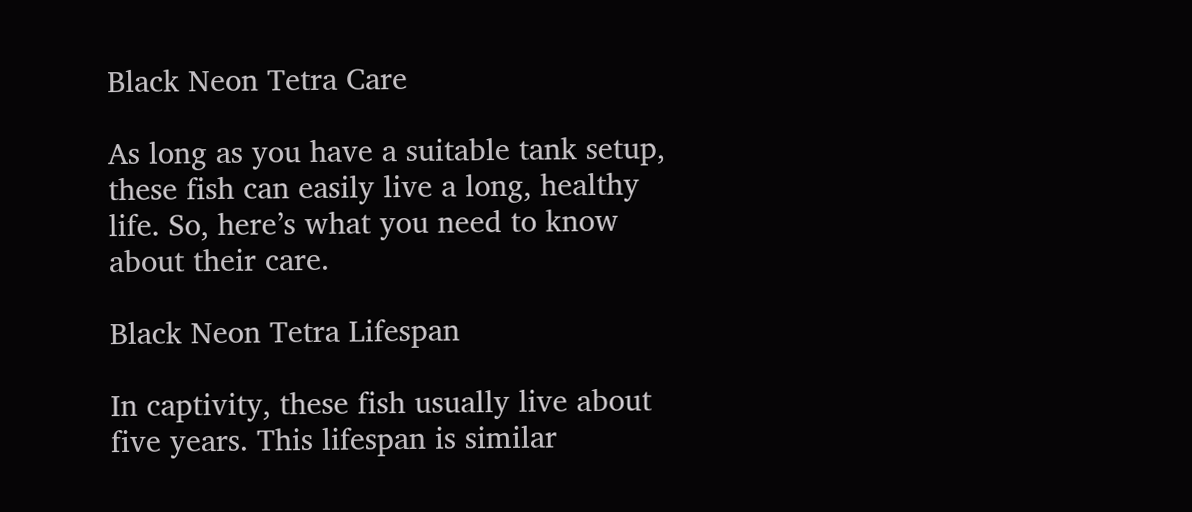Black Neon Tetra Care

As long as you have a suitable tank setup, these fish can easily live a long, healthy life. So, here’s what you need to know about their care.

Black Neon Tetra Lifespan

In captivity, these fish usually live about five years. This lifespan is similar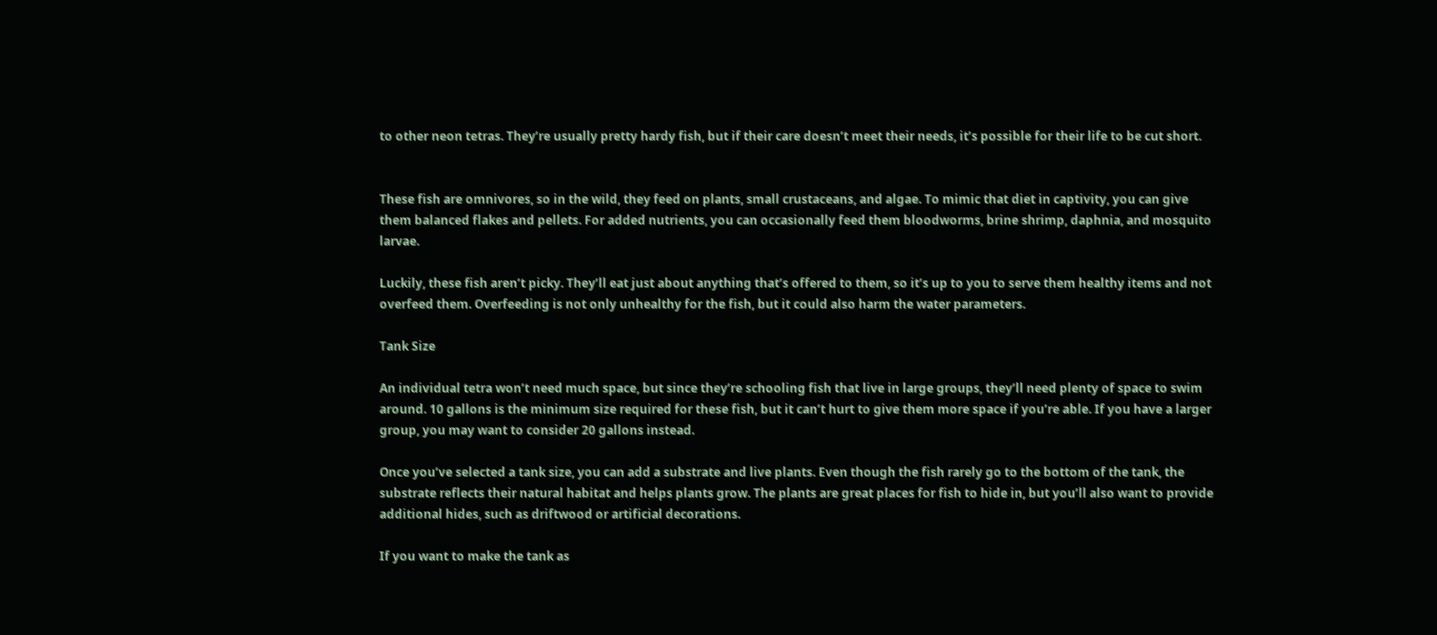to other neon tetras. They’re usually pretty hardy fish, but if their care doesn’t meet their needs, it’s possible for their life to be cut short.


These fish are omnivores, so in the wild, they feed on plants, small crustaceans, and algae. To mimic that diet in captivity, you can give them balanced flakes and pellets. For added nutrients, you can occasionally feed them bloodworms, brine shrimp, daphnia, and mosquito larvae.

Luckily, these fish aren’t picky. They’ll eat just about anything that’s offered to them, so it’s up to you to serve them healthy items and not overfeed them. Overfeeding is not only unhealthy for the fish, but it could also harm the water parameters.

Tank Size

An individual tetra won’t need much space, but since they’re schooling fish that live in large groups, they’ll need plenty of space to swim around. 10 gallons is the minimum size required for these fish, but it can’t hurt to give them more space if you’re able. If you have a larger group, you may want to consider 20 gallons instead.

Once you’ve selected a tank size, you can add a substrate and live plants. Even though the fish rarely go to the bottom of the tank, the substrate reflects their natural habitat and helps plants grow. The plants are great places for fish to hide in, but you’ll also want to provide additional hides, such as driftwood or artificial decorations.

If you want to make the tank as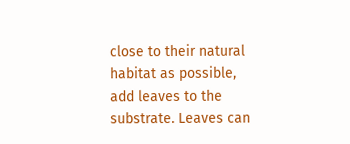close to their natural habitat as possible, add leaves to the substrate. Leaves can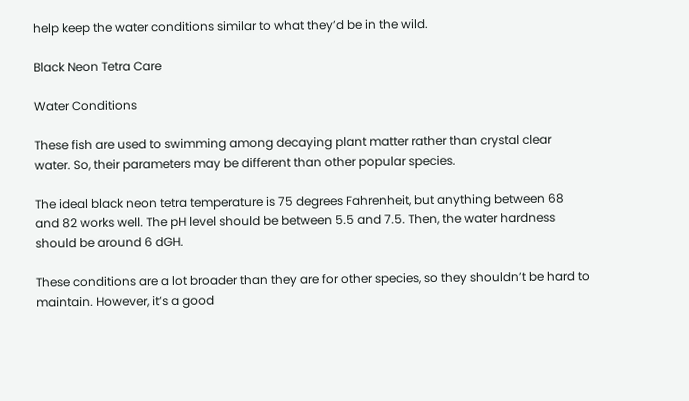help keep the water conditions similar to what they’d be in the wild.

Black Neon Tetra Care

Water Conditions

These fish are used to swimming among decaying plant matter rather than crystal clear water. So, their parameters may be different than other popular species.

The ideal black neon tetra temperature is 75 degrees Fahrenheit, but anything between 68 and 82 works well. The pH level should be between 5.5 and 7.5. Then, the water hardness should be around 6 dGH.

These conditions are a lot broader than they are for other species, so they shouldn’t be hard to maintain. However, it’s a good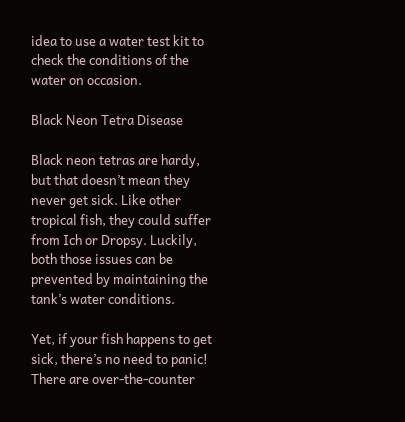idea to use a water test kit to check the conditions of the water on occasion.

Black Neon Tetra Disease

Black neon tetras are hardy, but that doesn’t mean they never get sick. Like other tropical fish, they could suffer from Ich or Dropsy. Luckily, both those issues can be prevented by maintaining the tank’s water conditions.

Yet, if your fish happens to get sick, there’s no need to panic! There are over-the-counter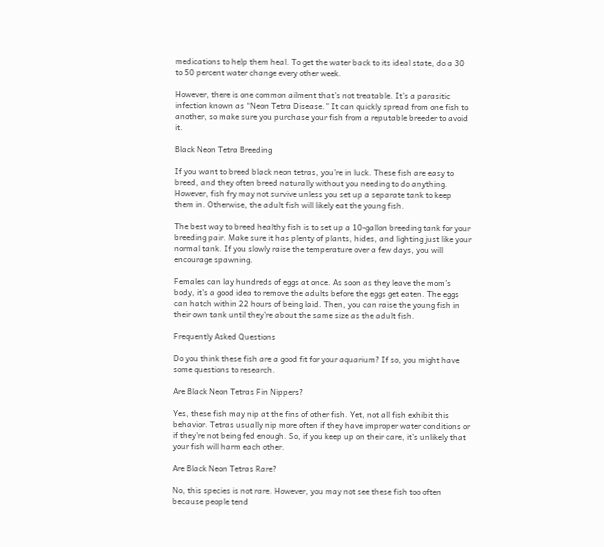medications to help them heal. To get the water back to its ideal state, do a 30 to 50 percent water change every other week.

However, there is one common ailment that’s not treatable. It’s a parasitic infection known as “Neon Tetra Disease.” It can quickly spread from one fish to another, so make sure you purchase your fish from a reputable breeder to avoid it.

Black Neon Tetra Breeding

If you want to breed black neon tetras, you’re in luck. These fish are easy to breed, and they often breed naturally without you needing to do anything. However, fish fry may not survive unless you set up a separate tank to keep them in. Otherwise, the adult fish will likely eat the young fish.

The best way to breed healthy fish is to set up a 10-gallon breeding tank for your breeding pair. Make sure it has plenty of plants, hides, and lighting just like your normal tank. If you slowly raise the temperature over a few days, you will encourage spawning.

Females can lay hundreds of eggs at once. As soon as they leave the mom’s body, it’s a good idea to remove the adults before the eggs get eaten. The eggs can hatch within 22 hours of being laid. Then, you can raise the young fish in their own tank until they’re about the same size as the adult fish.

Frequently Asked Questions

Do you think these fish are a good fit for your aquarium? If so, you might have some questions to research.

Are Black Neon Tetras Fin Nippers?

Yes, these fish may nip at the fins of other fish. Yet, not all fish exhibit this behavior. Tetras usually nip more often if they have improper water conditions or if they’re not being fed enough. So, if you keep up on their care, it’s unlikely that your fish will harm each other.

Are Black Neon Tetras Rare?

No, this species is not rare. However, you may not see these fish too often because people tend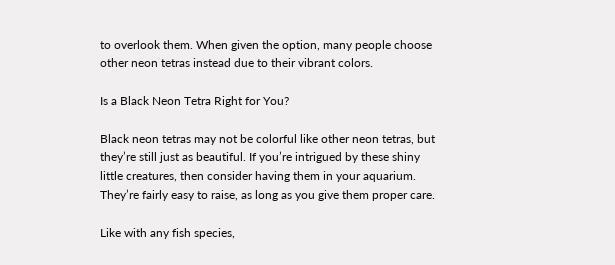to overlook them. When given the option, many people choose other neon tetras instead due to their vibrant colors.

Is a Black Neon Tetra Right for You?

Black neon tetras may not be colorful like other neon tetras, but they’re still just as beautiful. If you’re intrigued by these shiny little creatures, then consider having them in your aquarium. They’re fairly easy to raise, as long as you give them proper care.

Like with any fish species,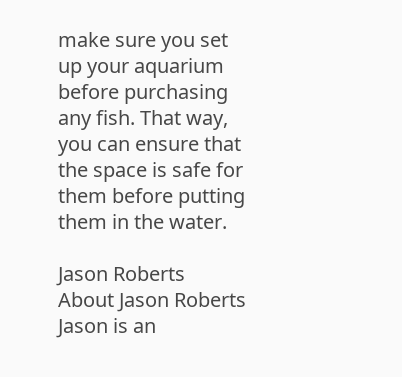make sure you set up your aquarium before purchasing any fish. That way, you can ensure that the space is safe for them before putting them in the water.

Jason Roberts
About Jason Roberts
Jason is an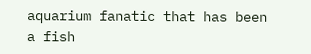aquarium fanatic that has been a fish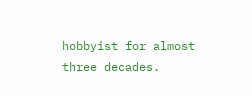hobbyist for almost three decades.